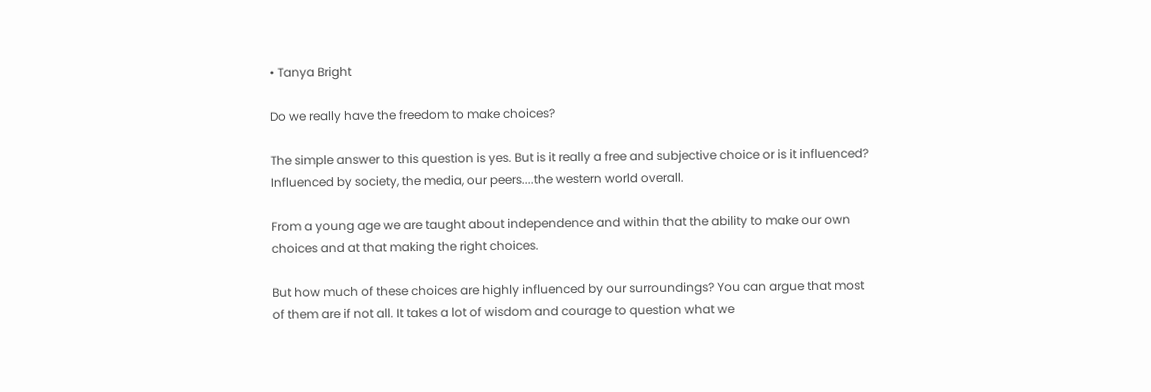• Tanya Bright

Do we really have the freedom to make choices?

The simple answer to this question is yes. But is it really a free and subjective choice or is it influenced? Influenced by society, the media, our peers....the western world overall.

From a young age we are taught about independence and within that the ability to make our own choices and at that making the right choices.

But how much of these choices are highly influenced by our surroundings? You can argue that most of them are if not all. It takes a lot of wisdom and courage to question what we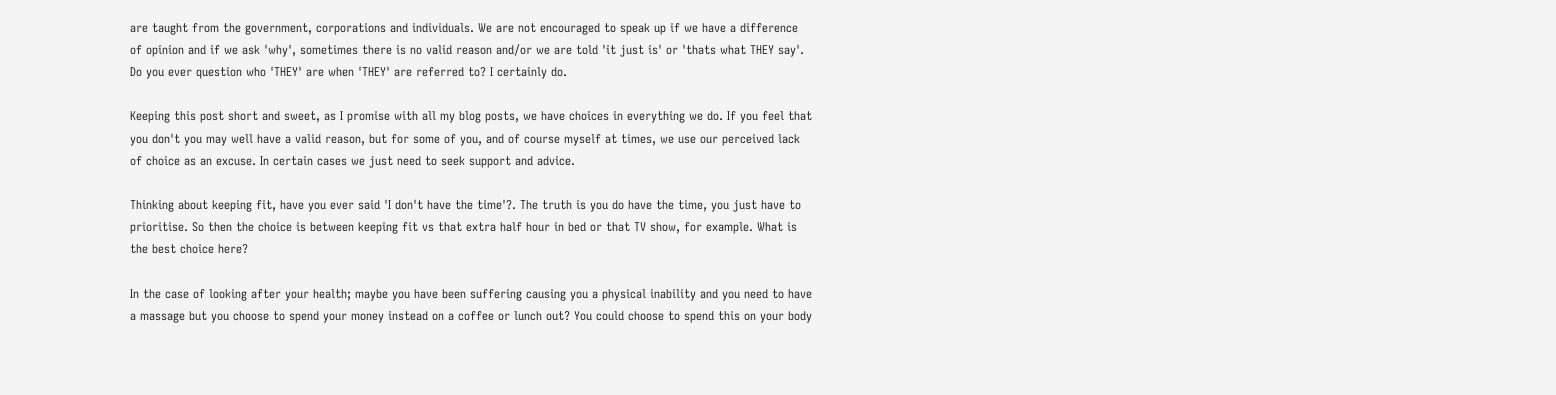are taught from the government, corporations and individuals. We are not encouraged to speak up if we have a difference of opinion and if we ask 'why', sometimes there is no valid reason and/or we are told 'it just is' or 'thats what THEY say'. Do you ever question who 'THEY' are when 'THEY' are referred to? I certainly do.

Keeping this post short and sweet, as I promise with all my blog posts, we have choices in everything we do. If you feel that you don't you may well have a valid reason, but for some of you, and of course myself at times, we use our perceived lack of choice as an excuse. In certain cases we just need to seek support and advice.

Thinking about keeping fit, have you ever said 'I don't have the time'?. The truth is you do have the time, you just have to prioritise. So then the choice is between keeping fit vs that extra half hour in bed or that TV show, for example. What is the best choice here?

In the case of looking after your health; maybe you have been suffering causing you a physical inability and you need to have a massage but you choose to spend your money instead on a coffee or lunch out? You could choose to spend this on your body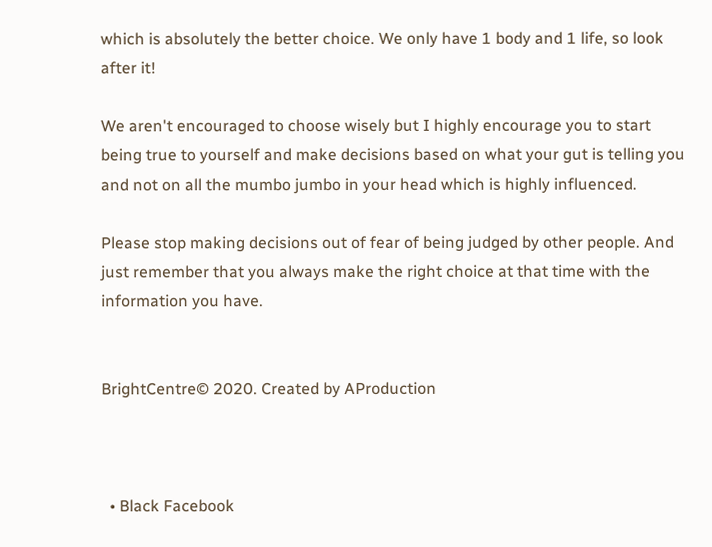which is absolutely the better choice. We only have 1 body and 1 life, so look after it!

We aren't encouraged to choose wisely but I highly encourage you to start being true to yourself and make decisions based on what your gut is telling you and not on all the mumbo jumbo in your head which is highly influenced.

Please stop making decisions out of fear of being judged by other people. And just remember that you always make the right choice at that time with the information you have.


BrightCentre© 2020. Created by AProduction



  • Black Facebook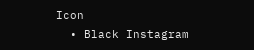Icon
  • Black Instagram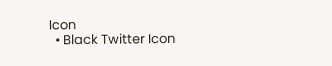Icon
  • Black Twitter Icon